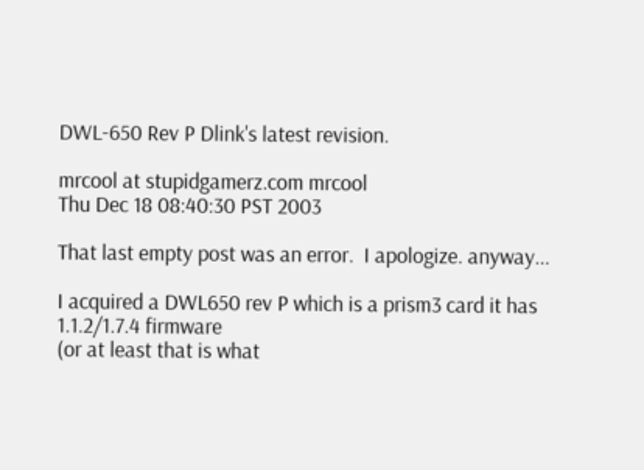DWL-650 Rev P Dlink's latest revision.

mrcool at stupidgamerz.com mrcool
Thu Dec 18 08:40:30 PST 2003

That last empty post was an error.  I apologize. anyway...

I acquired a DWL650 rev P which is a prism3 card it has 1.1.2/1.7.4 firmware
(or at least that is what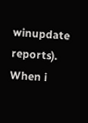winupdate reports).  When i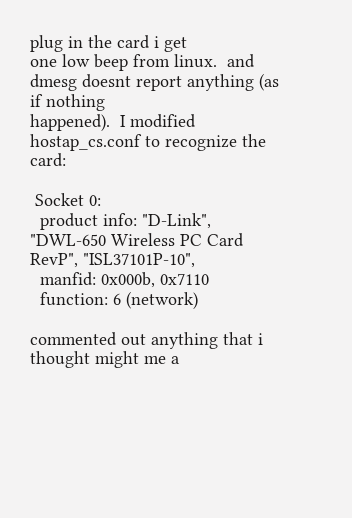plug in the card i get
one low beep from linux.  and dmesg doesnt report anything (as if nothing
happened).  I modified hostap_cs.conf to recognize the card:

 Socket 0:
  product info: "D-Link", "DWL-650 Wireless PC Card RevP", "ISL37101P-10",
  manfid: 0x000b, 0x7110
  function: 6 (network)

commented out anything that i thought might me a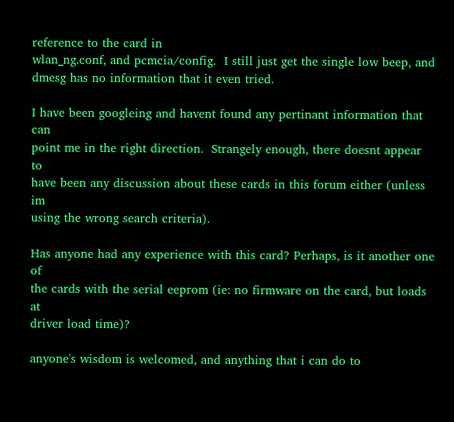reference to the card in
wlan_ng.conf, and pcmcia/config.  I still just get the single low beep, and
dmesg has no information that it even tried.

I have been googleing and havent found any pertinant information that can
point me in the right direction.  Strangely enough, there doesnt appear to
have been any discussion about these cards in this forum either (unless im
using the wrong search criteria).

Has anyone had any experience with this card? Perhaps, is it another one of
the cards with the serial eeprom (ie: no firmware on the card, but loads at
driver load time)?

anyone's wisdom is welcomed, and anything that i can do to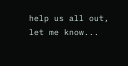help us all out,
let me know...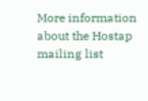More information about the Hostap mailing list